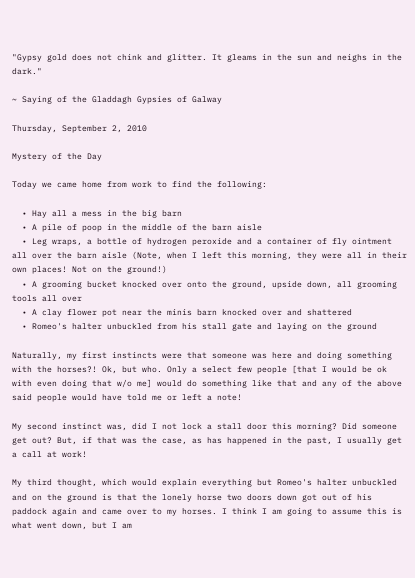"Gypsy gold does not chink and glitter. It gleams in the sun and neighs in the dark."

~ Saying of the Gladdagh Gypsies of Galway

Thursday, September 2, 2010

Mystery of the Day

Today we came home from work to find the following:

  • Hay all a mess in the big barn
  • A pile of poop in the middle of the barn aisle
  • Leg wraps, a bottle of hydrogen peroxide and a container of fly ointment all over the barn aisle (Note, when I left this morning, they were all in their own places! Not on the ground!)
  • A grooming bucket knocked over onto the ground, upside down, all grooming tools all over
  • A clay flower pot near the minis barn knocked over and shattered
  • Romeo's halter unbuckled from his stall gate and laying on the ground

Naturally, my first instincts were that someone was here and doing something with the horses?! Ok, but who. Only a select few people [that I would be ok with even doing that w/o me] would do something like that and any of the above said people would have told me or left a note!

My second instinct was, did I not lock a stall door this morning? Did someone get out? But, if that was the case, as has happened in the past, I usually get a call at work!

My third thought, which would explain everything but Romeo's halter unbuckled and on the ground is that the lonely horse two doors down got out of his paddock again and came over to my horses. I think I am going to assume this is what went down, but I am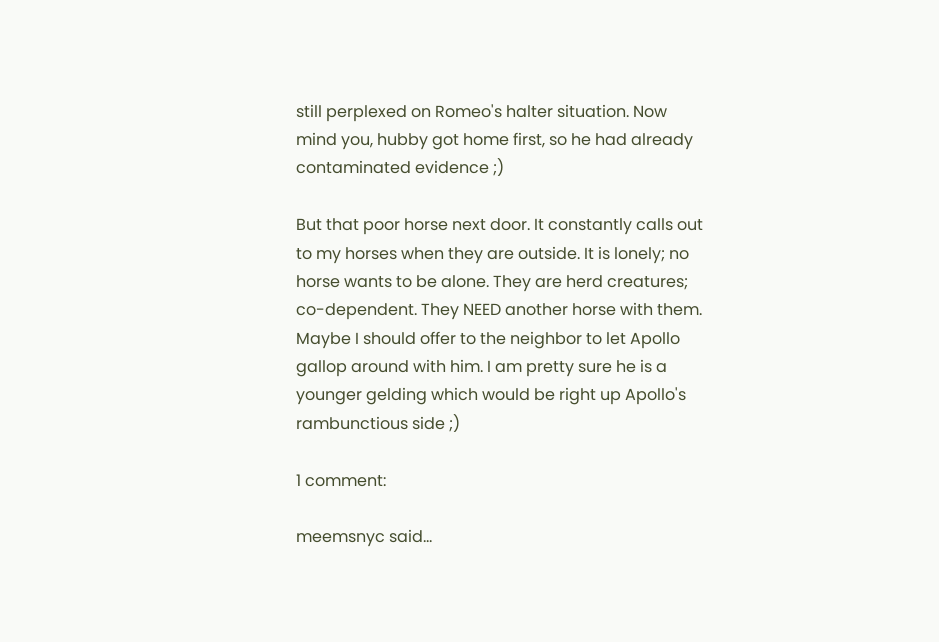still perplexed on Romeo's halter situation. Now mind you, hubby got home first, so he had already contaminated evidence ;)

But that poor horse next door. It constantly calls out to my horses when they are outside. It is lonely; no horse wants to be alone. They are herd creatures; co-dependent. They NEED another horse with them. Maybe I should offer to the neighbor to let Apollo gallop around with him. I am pretty sure he is a younger gelding which would be right up Apollo's rambunctious side ;)

1 comment:

meemsnyc said...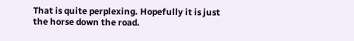That is quite perplexing. Hopefully it is just the horse down the road.